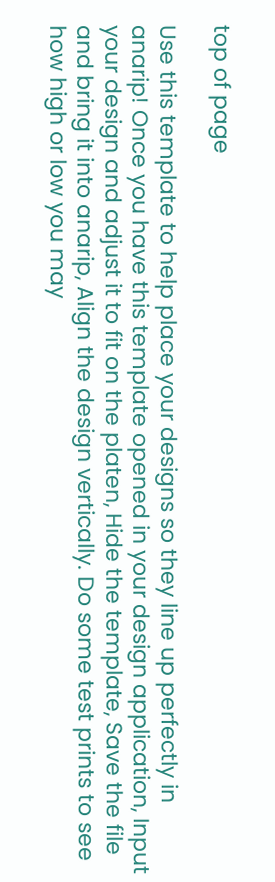top of page

Use this template to help place your designs so they line up perfectly in anarip! Once you have this template opened in your design application, Input your design and adjust it to fit on the platen, Hide the template, Save the file and bring it into anarip, Align the design vertically. Do some test prints to see how high or low you may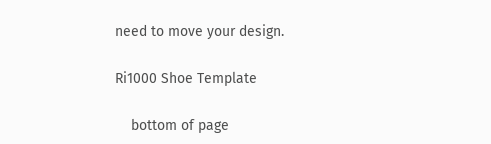need to move your design.

Ri1000 Shoe Template

    bottom of page